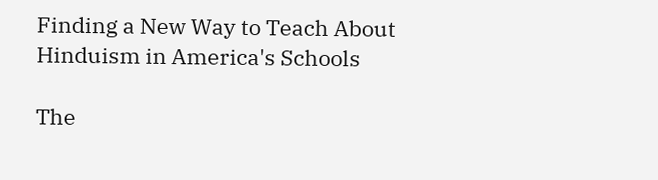Finding a New Way to Teach About Hinduism in America's Schools

The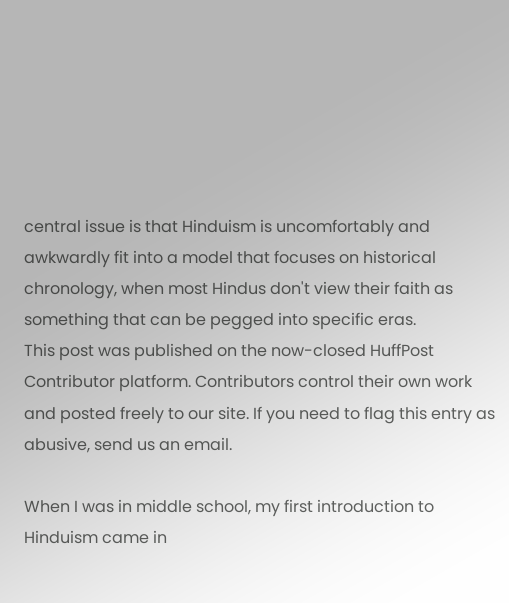central issue is that Hinduism is uncomfortably and awkwardly fit into a model that focuses on historical chronology, when most Hindus don't view their faith as something that can be pegged into specific eras.
This post was published on the now-closed HuffPost Contributor platform. Contributors control their own work and posted freely to our site. If you need to flag this entry as abusive, send us an email.

When I was in middle school, my first introduction to Hinduism came in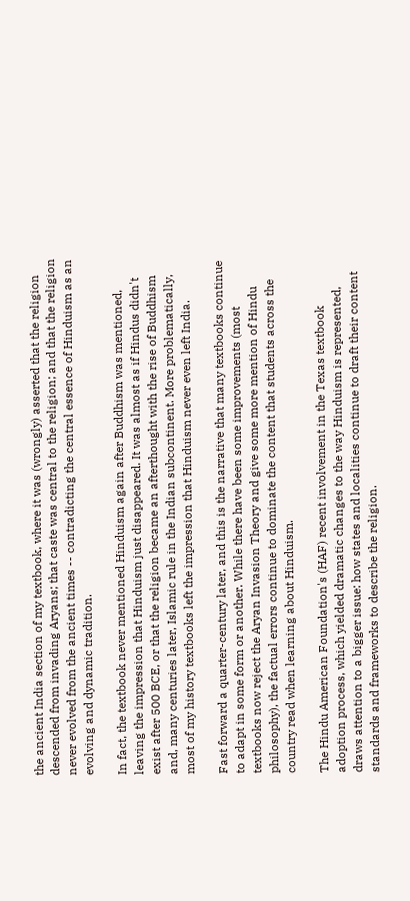the ancient India section of my textbook, where it was (wrongly) asserted that the religion descended from invading Aryans; that caste was central to the religion; and that the religion never evolved from the ancient times -- contradicting the central essence of Hinduism as an evolving and dynamic tradition.

In fact, the textbook never mentioned Hinduism again after Buddhism was mentioned, leaving the impression that Hinduism just disappeared. It was almost as if Hindus didn't exist after 500 BCE, or that the religion became an afterthought with the rise of Buddhism and, many centuries later, Islamic rule in the Indian subcontinent. More problematically, most of my history textbooks left the impression that Hinduism never even left India.

Fast forward a quarter-century later, and this is the narrative that many textbooks continue to adapt in some form or another. While there have been some improvements (most textbooks now reject the Aryan Invasion Theory and give some more mention of Hindu philosophy), the factual errors continue to dominate the content that students across the country read when learning about Hinduism.

The Hindu American Foundation's (HAF) recent involvement in the Texas textbook adoption process, which yielded dramatic changes to the way Hinduism is represented, draws attention to a bigger issue: how states and localities continue to draft their content standards and frameworks to describe the religion.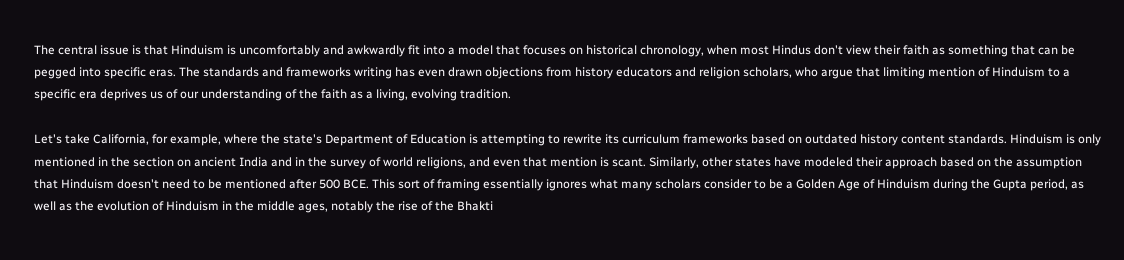The central issue is that Hinduism is uncomfortably and awkwardly fit into a model that focuses on historical chronology, when most Hindus don't view their faith as something that can be pegged into specific eras. The standards and frameworks writing has even drawn objections from history educators and religion scholars, who argue that limiting mention of Hinduism to a specific era deprives us of our understanding of the faith as a living, evolving tradition.

Let's take California, for example, where the state's Department of Education is attempting to rewrite its curriculum frameworks based on outdated history content standards. Hinduism is only mentioned in the section on ancient India and in the survey of world religions, and even that mention is scant. Similarly, other states have modeled their approach based on the assumption that Hinduism doesn't need to be mentioned after 500 BCE. This sort of framing essentially ignores what many scholars consider to be a Golden Age of Hinduism during the Gupta period, as well as the evolution of Hinduism in the middle ages, notably the rise of the Bhakti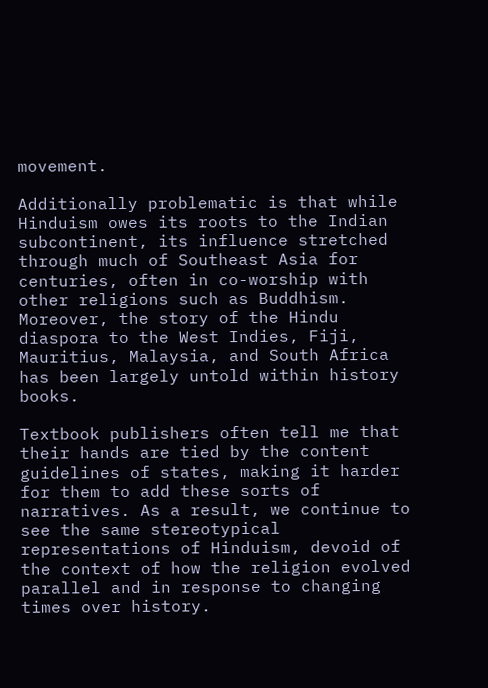movement.

Additionally problematic is that while Hinduism owes its roots to the Indian subcontinent, its influence stretched through much of Southeast Asia for centuries, often in co-worship with other religions such as Buddhism. Moreover, the story of the Hindu diaspora to the West Indies, Fiji, Mauritius, Malaysia, and South Africa has been largely untold within history books.

Textbook publishers often tell me that their hands are tied by the content guidelines of states, making it harder for them to add these sorts of narratives. As a result, we continue to see the same stereotypical representations of Hinduism, devoid of the context of how the religion evolved parallel and in response to changing times over history.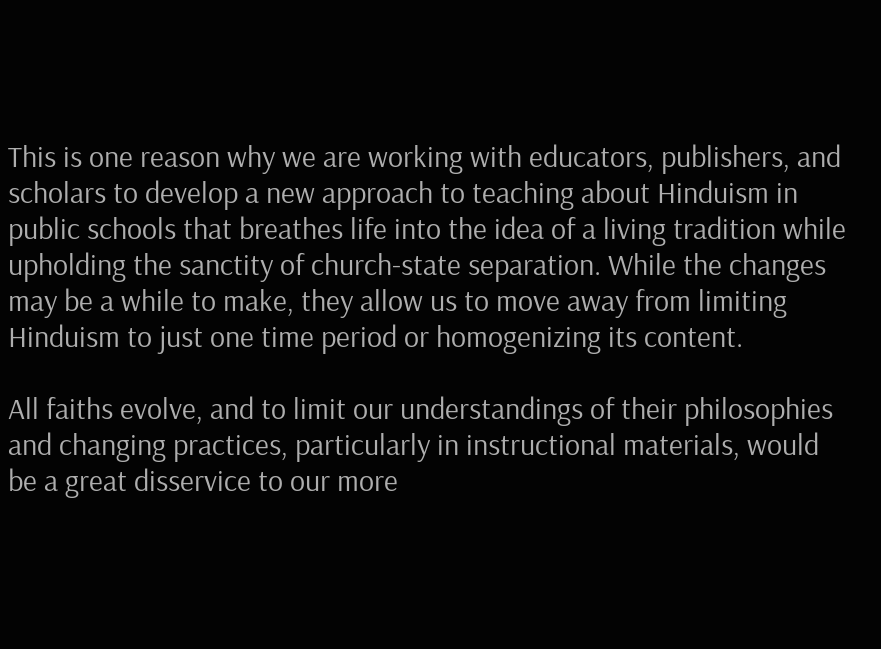This is one reason why we are working with educators, publishers, and scholars to develop a new approach to teaching about Hinduism in public schools that breathes life into the idea of a living tradition while upholding the sanctity of church-state separation. While the changes may be a while to make, they allow us to move away from limiting Hinduism to just one time period or homogenizing its content.

All faiths evolve, and to limit our understandings of their philosophies and changing practices, particularly in instructional materials, would be a great disservice to our more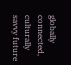globally connected, culturally savvy future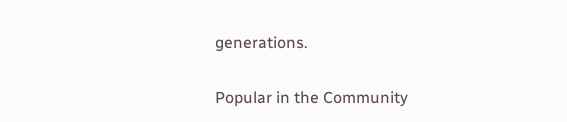generations.

Popular in the Community